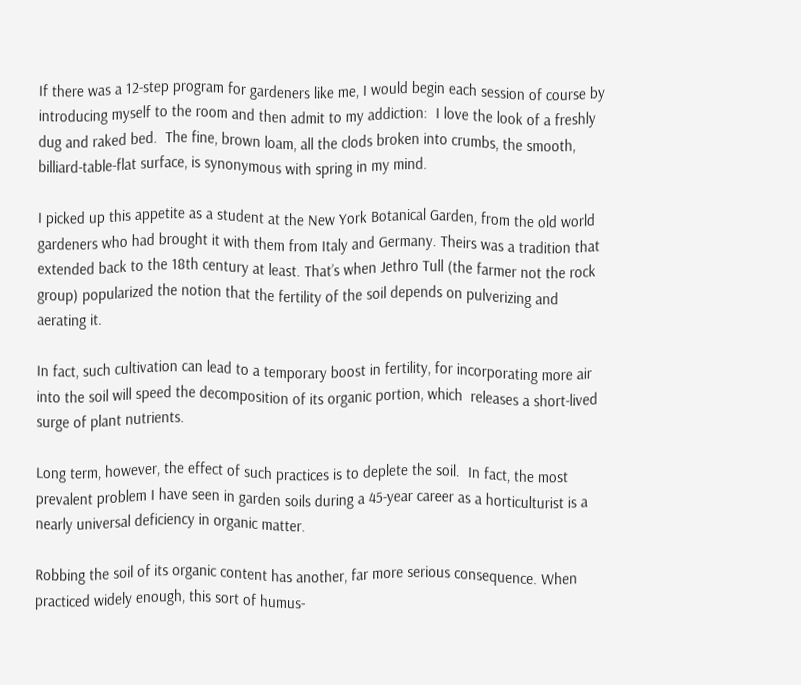If there was a 12-step program for gardeners like me, I would begin each session of course by introducing myself to the room and then admit to my addiction:  I love the look of a freshly dug and raked bed.  The fine, brown loam, all the clods broken into crumbs, the smooth, billiard-table-flat surface, is synonymous with spring in my mind.

I picked up this appetite as a student at the New York Botanical Garden, from the old world gardeners who had brought it with them from Italy and Germany. Theirs was a tradition that extended back to the 18th century at least. That’s when Jethro Tull (the farmer not the rock group) popularized the notion that the fertility of the soil depends on pulverizing and aerating it.

In fact, such cultivation can lead to a temporary boost in fertility, for incorporating more air into the soil will speed the decomposition of its organic portion, which  releases a short-lived surge of plant nutrients.

Long term, however, the effect of such practices is to deplete the soil.  In fact, the most prevalent problem I have seen in garden soils during a 45-year career as a horticulturist is a nearly universal deficiency in organic matter.

Robbing the soil of its organic content has another, far more serious consequence. When practiced widely enough, this sort of humus-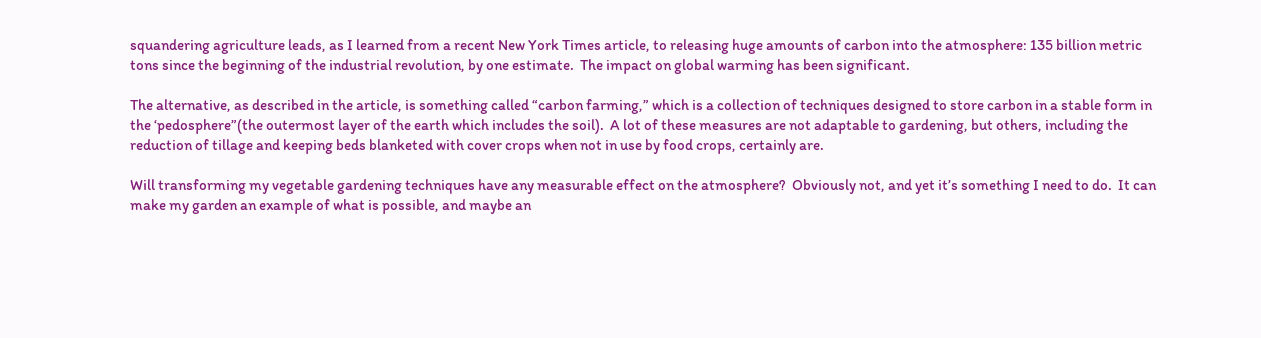squandering agriculture leads, as I learned from a recent New York Times article, to releasing huge amounts of carbon into the atmosphere: 135 billion metric tons since the beginning of the industrial revolution, by one estimate.  The impact on global warming has been significant.

The alternative, as described in the article, is something called “carbon farming,” which is a collection of techniques designed to store carbon in a stable form in the ‘pedosphere”(the outermost layer of the earth which includes the soil).  A lot of these measures are not adaptable to gardening, but others, including the reduction of tillage and keeping beds blanketed with cover crops when not in use by food crops, certainly are.

Will transforming my vegetable gardening techniques have any measurable effect on the atmosphere?  Obviously not, and yet it’s something I need to do.  It can make my garden an example of what is possible, and maybe an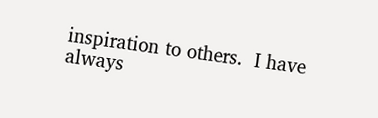inspiration to others.  I have always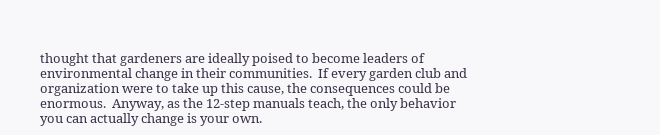thought that gardeners are ideally poised to become leaders of environmental change in their communities.  If every garden club and organization were to take up this cause, the consequences could be enormous.  Anyway, as the 12-step manuals teach, the only behavior you can actually change is your own.